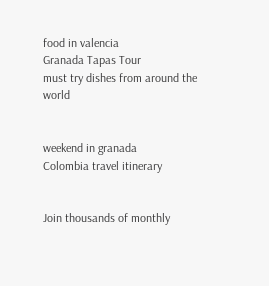food in valencia
Granada Tapas Tour
must try dishes from around the world


weekend in granada
Colombia travel itinerary


Join thousands of monthly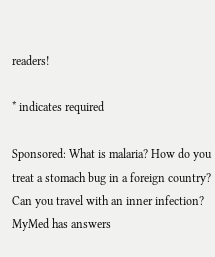readers!

* indicates required

Sponsored: What is malaria? How do you treat a stomach bug in a foreign country? Can you travel with an inner infection? MyMed has answers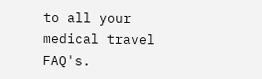to all your medical travel FAQ's.